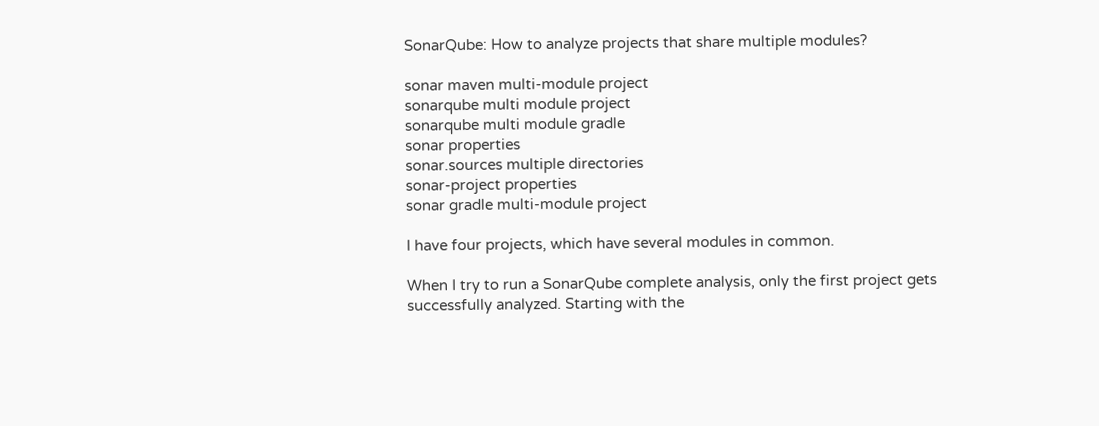SonarQube: How to analyze projects that share multiple modules?

sonar maven multi-module project
sonarqube multi module project
sonarqube multi module gradle
sonar properties
sonar.sources multiple directories
sonar-project properties
sonar gradle multi-module project

I have four projects, which have several modules in common.

When I try to run a SonarQube complete analysis, only the first project gets successfully analyzed. Starting with the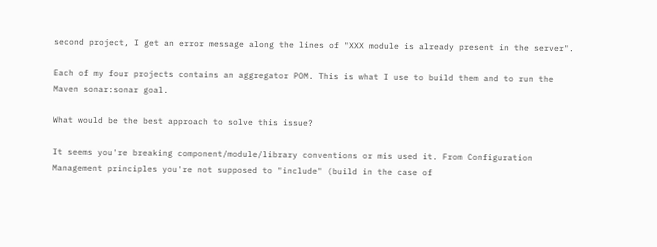second project, I get an error message along the lines of "XXX module is already present in the server".

Each of my four projects contains an aggregator POM. This is what I use to build them and to run the Maven sonar:sonar goal.

What would be the best approach to solve this issue?

It seems you're breaking component/module/library conventions or mis used it. From Configuration Management principles you're not supposed to "include" (build in the case of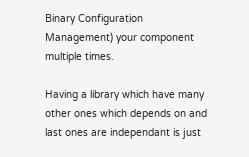Binary Configuration Management) your component multiple times.

Having a library which have many other ones which depends on and last ones are independant is just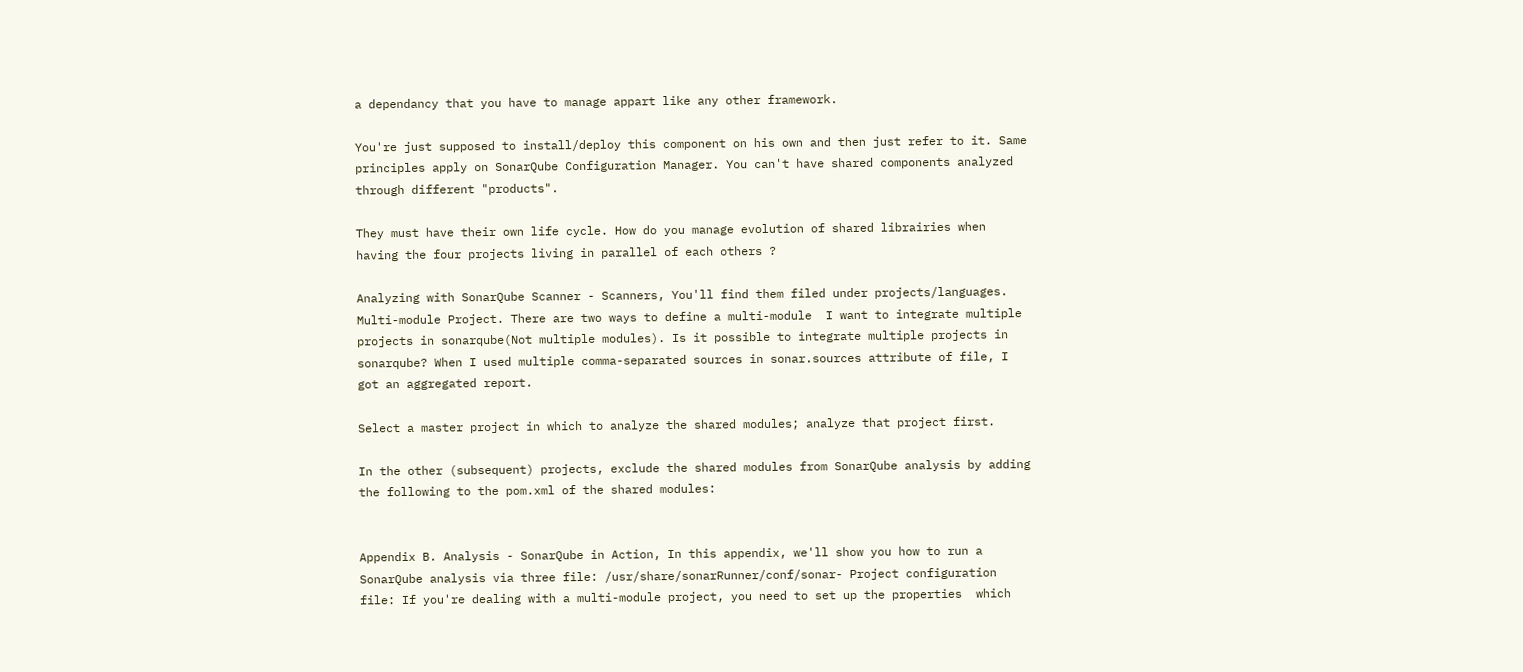a dependancy that you have to manage appart like any other framework.

You're just supposed to install/deploy this component on his own and then just refer to it. Same principles apply on SonarQube Configuration Manager. You can't have shared components analyzed through different "products".

They must have their own life cycle. How do you manage evolution of shared librairies when having the four projects living in parallel of each others ?

Analyzing with SonarQube Scanner - Scanners, You'll find them filed under projects/languages. Multi-module Project. There are two ways to define a multi-module  I want to integrate multiple projects in sonarqube(Not multiple modules). Is it possible to integrate multiple projects in sonarqube? When I used multiple comma-separated sources in sonar.sources attribute of file, I got an aggregated report.

Select a master project in which to analyze the shared modules; analyze that project first.

In the other (subsequent) projects, exclude the shared modules from SonarQube analysis by adding the following to the pom.xml of the shared modules:


Appendix B. Analysis - SonarQube in Action, In this appendix, we'll show you how to run a SonarQube analysis via three file: /usr/share/sonarRunner/conf/sonar- Project configuration file: If you're dealing with a multi-module project, you need to set up the properties  which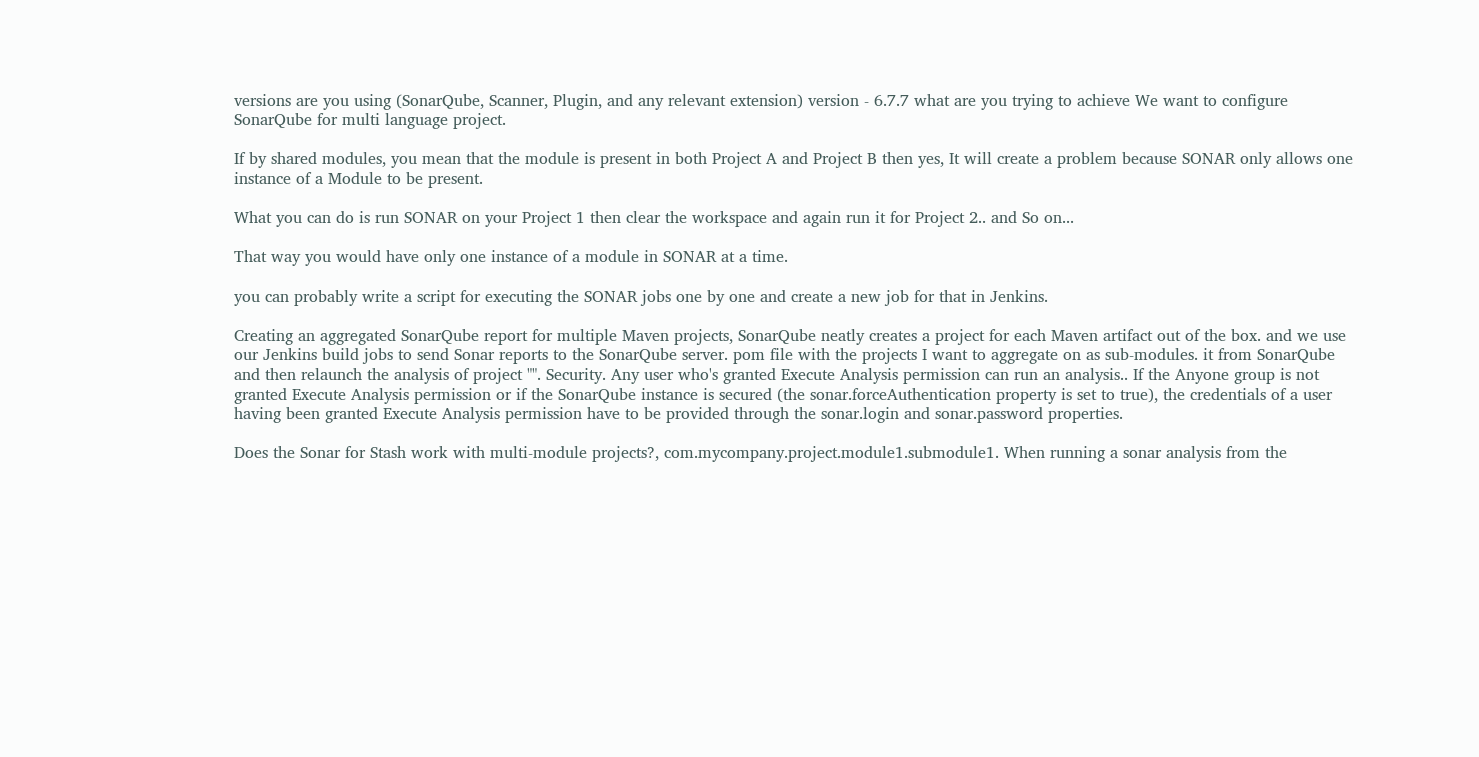versions are you using (SonarQube, Scanner, Plugin, and any relevant extension) version - 6.7.7 what are you trying to achieve We want to configure SonarQube for multi language project.

If by shared modules, you mean that the module is present in both Project A and Project B then yes, It will create a problem because SONAR only allows one instance of a Module to be present.

What you can do is run SONAR on your Project 1 then clear the workspace and again run it for Project 2.. and So on...

That way you would have only one instance of a module in SONAR at a time.

you can probably write a script for executing the SONAR jobs one by one and create a new job for that in Jenkins.

Creating an aggregated SonarQube report for multiple Maven projects, SonarQube neatly creates a project for each Maven artifact out of the box. and we use our Jenkins build jobs to send Sonar reports to the SonarQube server. pom file with the projects I want to aggregate on as sub-modules. it from SonarQube and then relaunch the analysis of project "". Security. Any user who's granted Execute Analysis permission can run an analysis.. If the Anyone group is not granted Execute Analysis permission or if the SonarQube instance is secured (the sonar.forceAuthentication property is set to true), the credentials of a user having been granted Execute Analysis permission have to be provided through the sonar.login and sonar.password properties.

Does the Sonar for Stash work with multi-module projects?, com.mycompany.project.module1.submodule1. When running a sonar analysis from the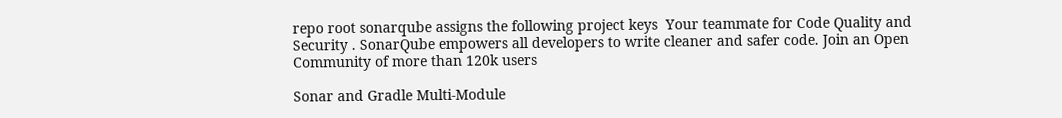repo root sonarqube assigns the following project keys  Your teammate for Code Quality and Security . SonarQube empowers all developers to write cleaner and safer code. Join an Open Community of more than 120k users

Sonar and Gradle Multi-Module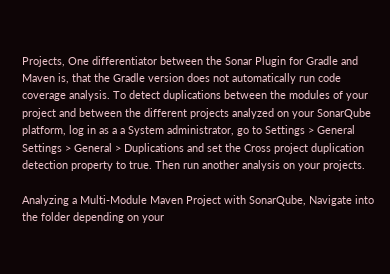Projects, One differentiator between the Sonar Plugin for Gradle and Maven is, that the Gradle version does not automatically run code coverage analysis. To detect duplications between the modules of your project and between the different projects analyzed on your SonarQube platform, log in as a a System administrator, go to Settings > General Settings > General > Duplications and set the Cross project duplication detection property to true. Then run another analysis on your projects.

Analyzing a Multi-Module Maven Project with SonarQube, Navigate into the folder depending on your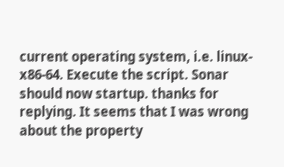current operating system, i.e. linux-x86-64. Execute the script. Sonar should now startup. thanks for replying. It seems that I was wrong about the property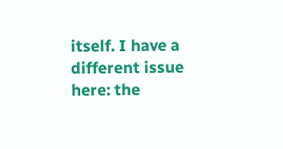itself. I have a different issue here: the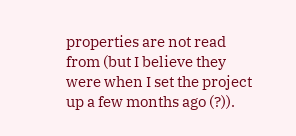properties are not read from (but I believe they were when I set the project up a few months ago (?)).